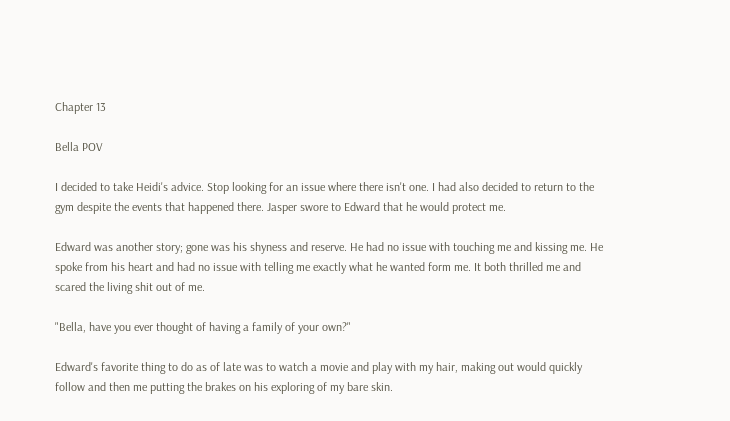Chapter 13

Bella POV

I decided to take Heidi's advice. Stop looking for an issue where there isn't one. I had also decided to return to the gym despite the events that happened there. Jasper swore to Edward that he would protect me.

Edward was another story; gone was his shyness and reserve. He had no issue with touching me and kissing me. He spoke from his heart and had no issue with telling me exactly what he wanted form me. It both thrilled me and scared the living shit out of me.

"Bella, have you ever thought of having a family of your own?"

Edward's favorite thing to do as of late was to watch a movie and play with my hair, making out would quickly follow and then me putting the brakes on his exploring of my bare skin.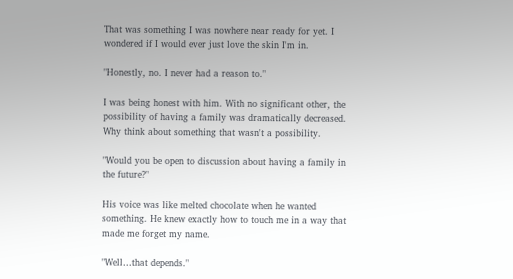That was something I was nowhere near ready for yet. I wondered if I would ever just love the skin I'm in.

"Honestly, no. I never had a reason to."

I was being honest with him. With no significant other, the possibility of having a family was dramatically decreased. Why think about something that wasn't a possibility.

"Would you be open to discussion about having a family in the future?"

His voice was like melted chocolate when he wanted something. He knew exactly how to touch me in a way that made me forget my name.

"Well…that depends."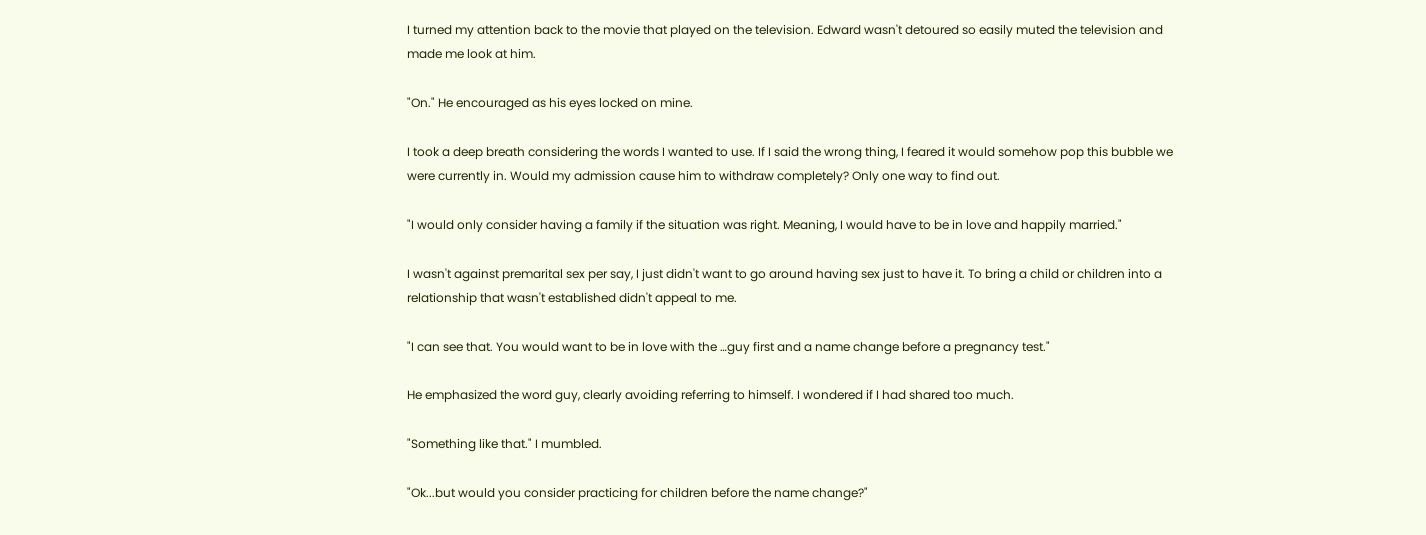I turned my attention back to the movie that played on the television. Edward wasn't detoured so easily muted the television and made me look at him.

"On." He encouraged as his eyes locked on mine.

I took a deep breath considering the words I wanted to use. If I said the wrong thing, I feared it would somehow pop this bubble we were currently in. Would my admission cause him to withdraw completely? Only one way to find out.

"I would only consider having a family if the situation was right. Meaning, I would have to be in love and happily married."

I wasn't against premarital sex per say, I just didn't want to go around having sex just to have it. To bring a child or children into a relationship that wasn't established didn't appeal to me.

"I can see that. You would want to be in love with the …guy first and a name change before a pregnancy test."

He emphasized the word guy, clearly avoiding referring to himself. I wondered if I had shared too much.

"Something like that." I mumbled.

"Ok...but would you consider practicing for children before the name change?"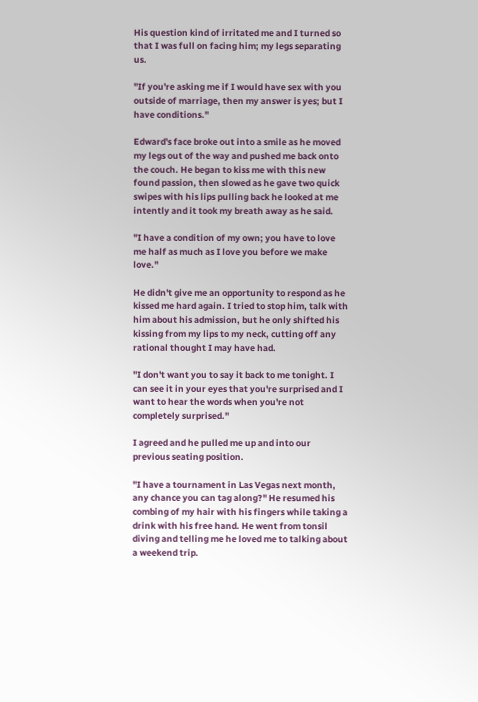His question kind of irritated me and I turned so that I was full on facing him; my legs separating us.

"If you're asking me if I would have sex with you outside of marriage, then my answer is yes; but I have conditions."

Edward's face broke out into a smile as he moved my legs out of the way and pushed me back onto the couch. He began to kiss me with this new found passion, then slowed as he gave two quick swipes with his lips pulling back he looked at me intently and it took my breath away as he said.

"I have a condition of my own; you have to love me half as much as I love you before we make love."

He didn't give me an opportunity to respond as he kissed me hard again. I tried to stop him, talk with him about his admission, but he only shifted his kissing from my lips to my neck, cutting off any rational thought I may have had.

"I don't want you to say it back to me tonight. I can see it in your eyes that you're surprised and I want to hear the words when you're not completely surprised."

I agreed and he pulled me up and into our previous seating position.

"I have a tournament in Las Vegas next month, any chance you can tag along?" He resumed his combing of my hair with his fingers while taking a drink with his free hand. He went from tonsil diving and telling me he loved me to talking about a weekend trip.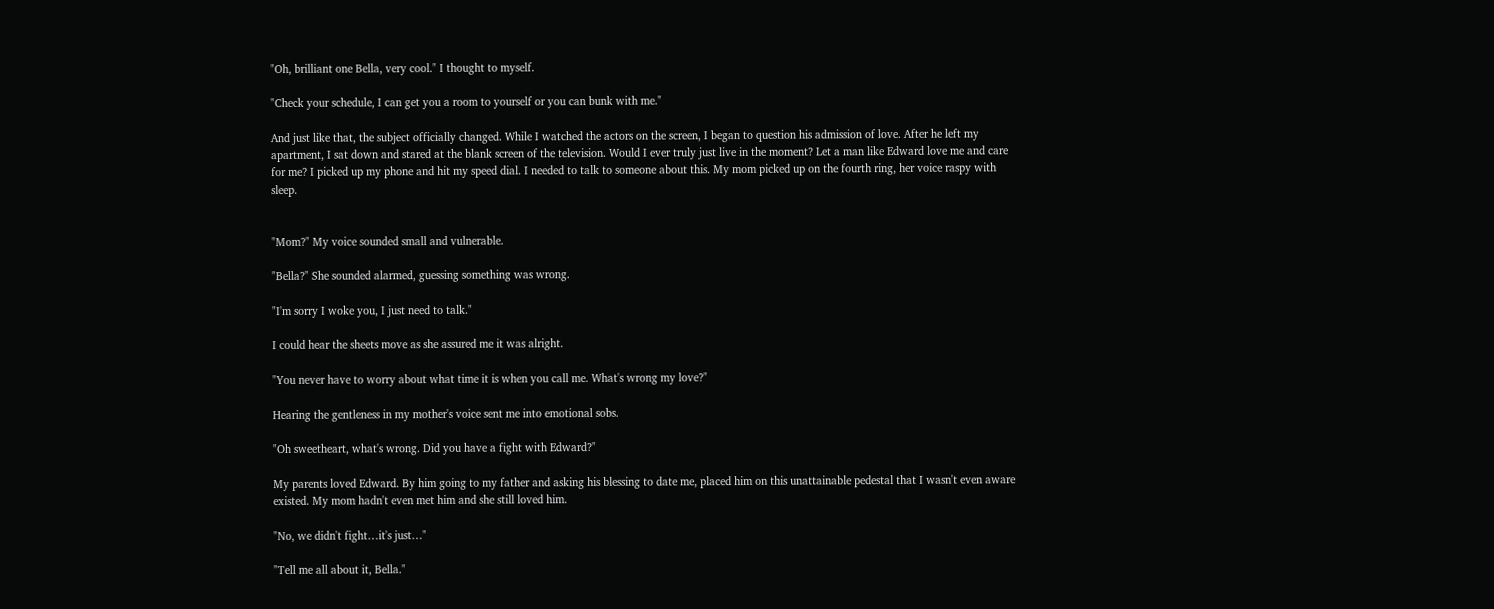"Oh, brilliant one Bella, very cool." I thought to myself.

"Check your schedule, I can get you a room to yourself or you can bunk with me."

And just like that, the subject officially changed. While I watched the actors on the screen, I began to question his admission of love. After he left my apartment, I sat down and stared at the blank screen of the television. Would I ever truly just live in the moment? Let a man like Edward love me and care for me? I picked up my phone and hit my speed dial. I needed to talk to someone about this. My mom picked up on the fourth ring, her voice raspy with sleep.


"Mom?" My voice sounded small and vulnerable.

"Bella?" She sounded alarmed, guessing something was wrong.

"I'm sorry I woke you, I just need to talk."

I could hear the sheets move as she assured me it was alright.

"You never have to worry about what time it is when you call me. What's wrong my love?"

Hearing the gentleness in my mother's voice sent me into emotional sobs.

"Oh sweetheart, what's wrong. Did you have a fight with Edward?"

My parents loved Edward. By him going to my father and asking his blessing to date me, placed him on this unattainable pedestal that I wasn't even aware existed. My mom hadn't even met him and she still loved him.

"No, we didn't fight…it's just…"

"Tell me all about it, Bella."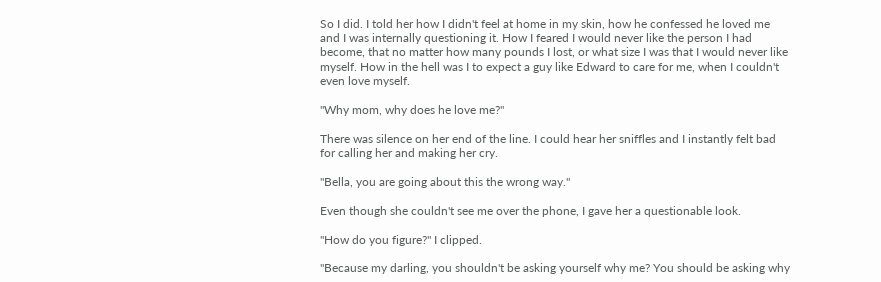So I did. I told her how I didn't feel at home in my skin, how he confessed he loved me and I was internally questioning it. How I feared I would never like the person I had become, that no matter how many pounds I lost, or what size I was that I would never like myself. How in the hell was I to expect a guy like Edward to care for me, when I couldn't even love myself.

"Why mom, why does he love me?"

There was silence on her end of the line. I could hear her sniffles and I instantly felt bad for calling her and making her cry.

"Bella, you are going about this the wrong way."

Even though she couldn't see me over the phone, I gave her a questionable look.

"How do you figure?" I clipped.

"Because my darling, you shouldn't be asking yourself why me? You should be asking why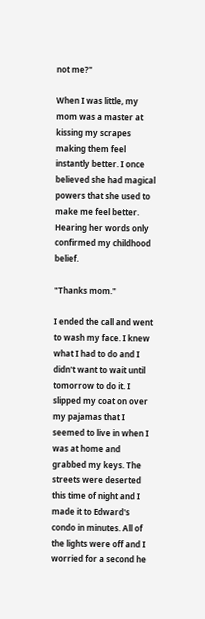not me?"

When I was little, my mom was a master at kissing my scrapes making them feel instantly better. I once believed she had magical powers that she used to make me feel better. Hearing her words only confirmed my childhood belief.

"Thanks mom."

I ended the call and went to wash my face. I knew what I had to do and I didn't want to wait until tomorrow to do it. I slipped my coat on over my pajamas that I seemed to live in when I was at home and grabbed my keys. The streets were deserted this time of night and I made it to Edward's condo in minutes. All of the lights were off and I worried for a second he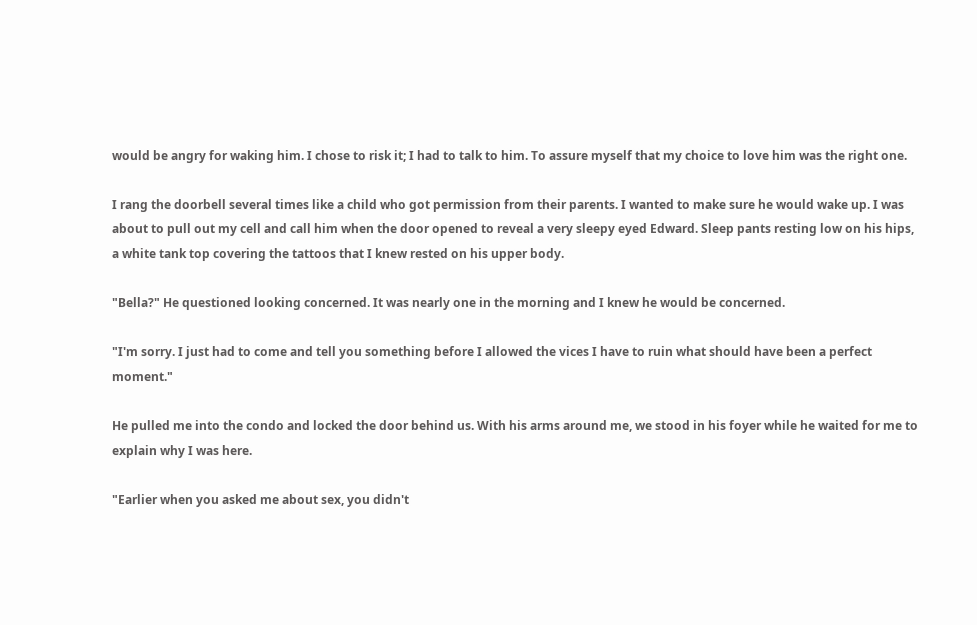would be angry for waking him. I chose to risk it; I had to talk to him. To assure myself that my choice to love him was the right one.

I rang the doorbell several times like a child who got permission from their parents. I wanted to make sure he would wake up. I was about to pull out my cell and call him when the door opened to reveal a very sleepy eyed Edward. Sleep pants resting low on his hips, a white tank top covering the tattoos that I knew rested on his upper body.

"Bella?" He questioned looking concerned. It was nearly one in the morning and I knew he would be concerned.

"I'm sorry. I just had to come and tell you something before I allowed the vices I have to ruin what should have been a perfect moment."

He pulled me into the condo and locked the door behind us. With his arms around me, we stood in his foyer while he waited for me to explain why I was here.

"Earlier when you asked me about sex, you didn't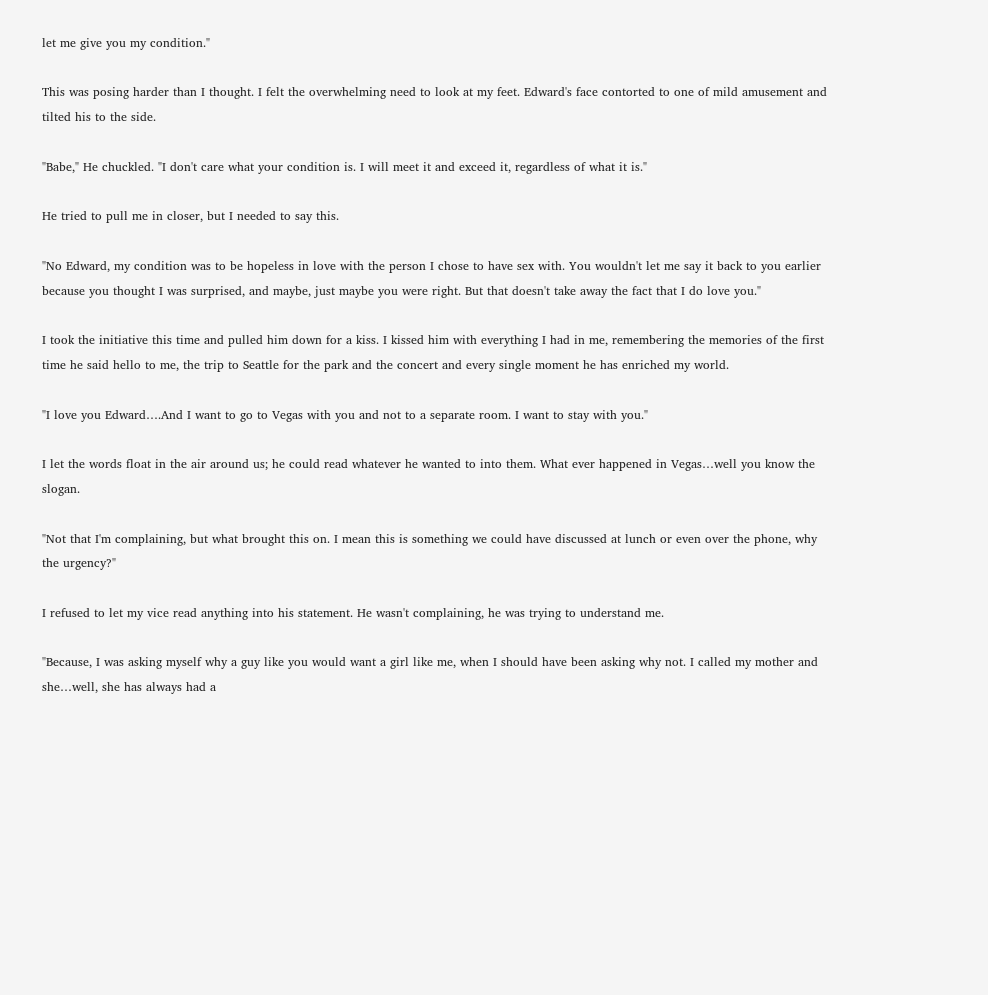let me give you my condition."

This was posing harder than I thought. I felt the overwhelming need to look at my feet. Edward's face contorted to one of mild amusement and tilted his to the side.

"Babe," He chuckled. "I don't care what your condition is. I will meet it and exceed it, regardless of what it is."

He tried to pull me in closer, but I needed to say this.

"No Edward, my condition was to be hopeless in love with the person I chose to have sex with. You wouldn't let me say it back to you earlier because you thought I was surprised, and maybe, just maybe you were right. But that doesn't take away the fact that I do love you."

I took the initiative this time and pulled him down for a kiss. I kissed him with everything I had in me, remembering the memories of the first time he said hello to me, the trip to Seattle for the park and the concert and every single moment he has enriched my world.

"I love you Edward….And I want to go to Vegas with you and not to a separate room. I want to stay with you."

I let the words float in the air around us; he could read whatever he wanted to into them. What ever happened in Vegas…well you know the slogan.

"Not that I'm complaining, but what brought this on. I mean this is something we could have discussed at lunch or even over the phone, why the urgency?"

I refused to let my vice read anything into his statement. He wasn't complaining, he was trying to understand me.

"Because, I was asking myself why a guy like you would want a girl like me, when I should have been asking why not. I called my mother and she…well, she has always had a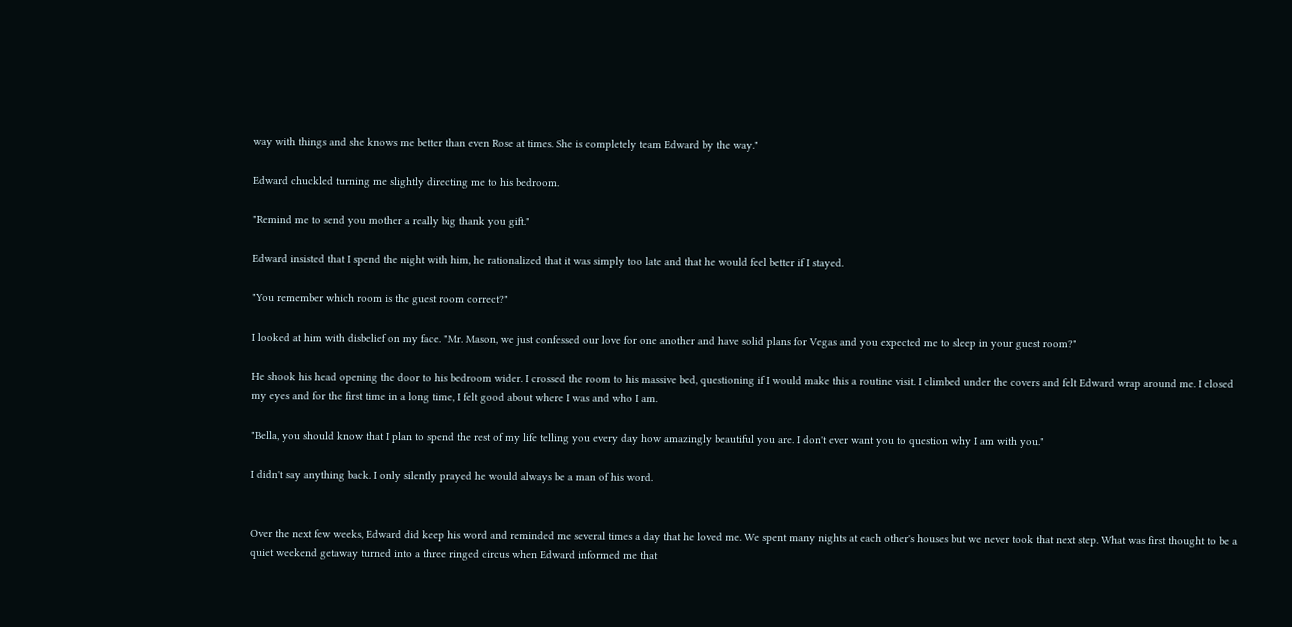way with things and she knows me better than even Rose at times. She is completely team Edward by the way."

Edward chuckled turning me slightly directing me to his bedroom.

"Remind me to send you mother a really big thank you gift."

Edward insisted that I spend the night with him, he rationalized that it was simply too late and that he would feel better if I stayed.

"You remember which room is the guest room correct?"

I looked at him with disbelief on my face. "Mr. Mason, we just confessed our love for one another and have solid plans for Vegas and you expected me to sleep in your guest room?"

He shook his head opening the door to his bedroom wider. I crossed the room to his massive bed, questioning if I would make this a routine visit. I climbed under the covers and felt Edward wrap around me. I closed my eyes and for the first time in a long time, I felt good about where I was and who I am.

"Bella, you should know that I plan to spend the rest of my life telling you every day how amazingly beautiful you are. I don't ever want you to question why I am with you."

I didn't say anything back. I only silently prayed he would always be a man of his word.


Over the next few weeks, Edward did keep his word and reminded me several times a day that he loved me. We spent many nights at each other's houses but we never took that next step. What was first thought to be a quiet weekend getaway turned into a three ringed circus when Edward informed me that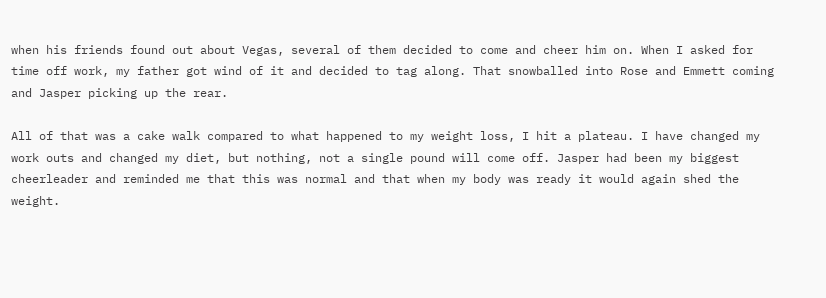when his friends found out about Vegas, several of them decided to come and cheer him on. When I asked for time off work, my father got wind of it and decided to tag along. That snowballed into Rose and Emmett coming and Jasper picking up the rear.

All of that was a cake walk compared to what happened to my weight loss, I hit a plateau. I have changed my work outs and changed my diet, but nothing, not a single pound will come off. Jasper had been my biggest cheerleader and reminded me that this was normal and that when my body was ready it would again shed the weight.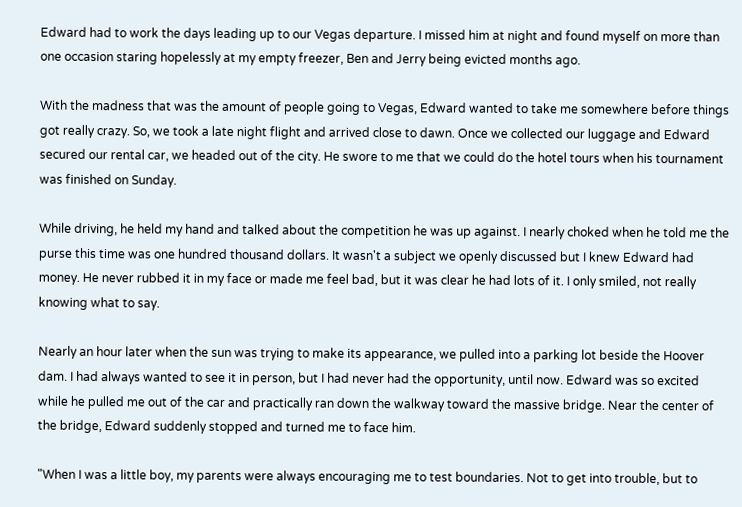Edward had to work the days leading up to our Vegas departure. I missed him at night and found myself on more than one occasion staring hopelessly at my empty freezer, Ben and Jerry being evicted months ago.

With the madness that was the amount of people going to Vegas, Edward wanted to take me somewhere before things got really crazy. So, we took a late night flight and arrived close to dawn. Once we collected our luggage and Edward secured our rental car, we headed out of the city. He swore to me that we could do the hotel tours when his tournament was finished on Sunday.

While driving, he held my hand and talked about the competition he was up against. I nearly choked when he told me the purse this time was one hundred thousand dollars. It wasn't a subject we openly discussed but I knew Edward had money. He never rubbed it in my face or made me feel bad, but it was clear he had lots of it. I only smiled, not really knowing what to say.

Nearly an hour later when the sun was trying to make its appearance, we pulled into a parking lot beside the Hoover dam. I had always wanted to see it in person, but I had never had the opportunity, until now. Edward was so excited while he pulled me out of the car and practically ran down the walkway toward the massive bridge. Near the center of the bridge, Edward suddenly stopped and turned me to face him.

"When I was a little boy, my parents were always encouraging me to test boundaries. Not to get into trouble, but to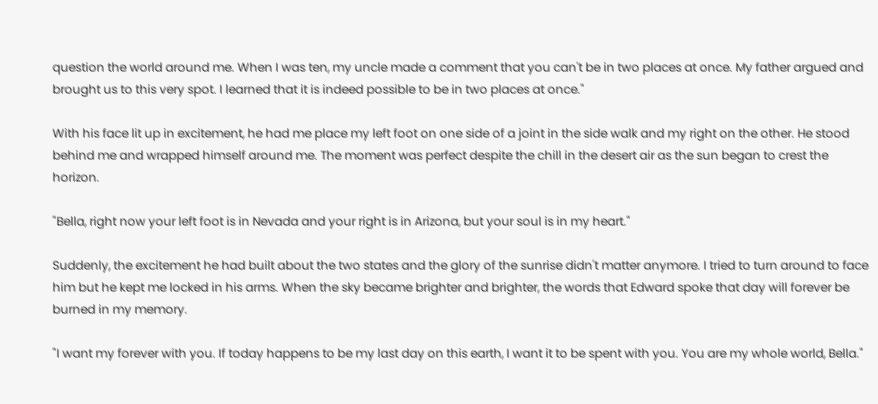question the world around me. When I was ten, my uncle made a comment that you can't be in two places at once. My father argued and brought us to this very spot. I learned that it is indeed possible to be in two places at once."

With his face lit up in excitement, he had me place my left foot on one side of a joint in the side walk and my right on the other. He stood behind me and wrapped himself around me. The moment was perfect despite the chill in the desert air as the sun began to crest the horizon.

"Bella, right now your left foot is in Nevada and your right is in Arizona, but your soul is in my heart."

Suddenly, the excitement he had built about the two states and the glory of the sunrise didn't matter anymore. I tried to turn around to face him but he kept me locked in his arms. When the sky became brighter and brighter, the words that Edward spoke that day will forever be burned in my memory.

"I want my forever with you. If today happens to be my last day on this earth, I want it to be spent with you. You are my whole world, Bella."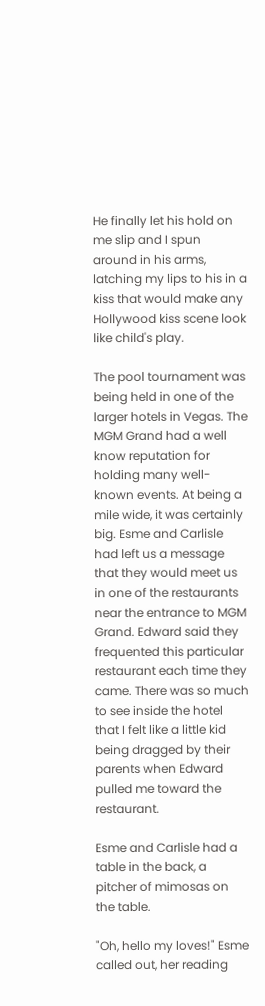He finally let his hold on me slip and I spun around in his arms, latching my lips to his in a kiss that would make any Hollywood kiss scene look like child's play.

The pool tournament was being held in one of the larger hotels in Vegas. The MGM Grand had a well know reputation for holding many well-known events. At being a mile wide, it was certainly big. Esme and Carlisle had left us a message that they would meet us in one of the restaurants near the entrance to MGM Grand. Edward said they frequented this particular restaurant each time they came. There was so much to see inside the hotel that I felt like a little kid being dragged by their parents when Edward pulled me toward the restaurant.

Esme and Carlisle had a table in the back, a pitcher of mimosas on the table.

"Oh, hello my loves!" Esme called out, her reading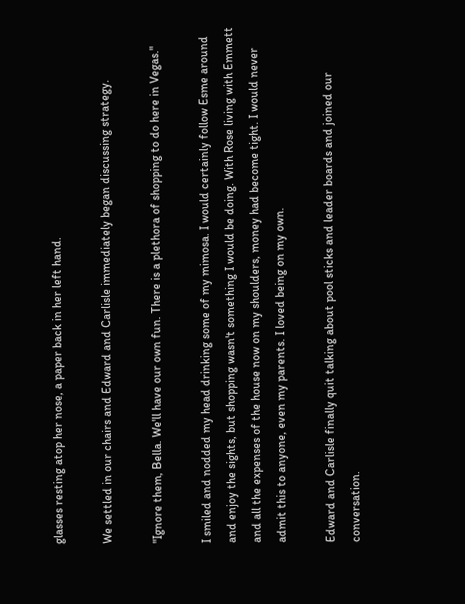glasses resting atop her nose, a paper back in her left hand.

We settled in our chairs and Edward and Carlisle immediately began discussing strategy.

"Ignore them, Bella. We'll have our own fun. There is a plethora of shopping to do here in Vegas."

I smiled and nodded my head drinking some of my mimosa. I would certainly follow Esme around and enjoy the sights, but shopping wasn't something I would be doing. With Rose living with Emmett and all the expenses of the house now on my shoulders, money had become tight. I would never admit this to anyone, even my parents. I loved being on my own.

Edward and Carlisle finally quit talking about pool sticks and leader boards and joined our conversation.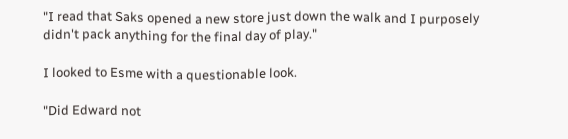"I read that Saks opened a new store just down the walk and I purposely didn't pack anything for the final day of play."

I looked to Esme with a questionable look.

"Did Edward not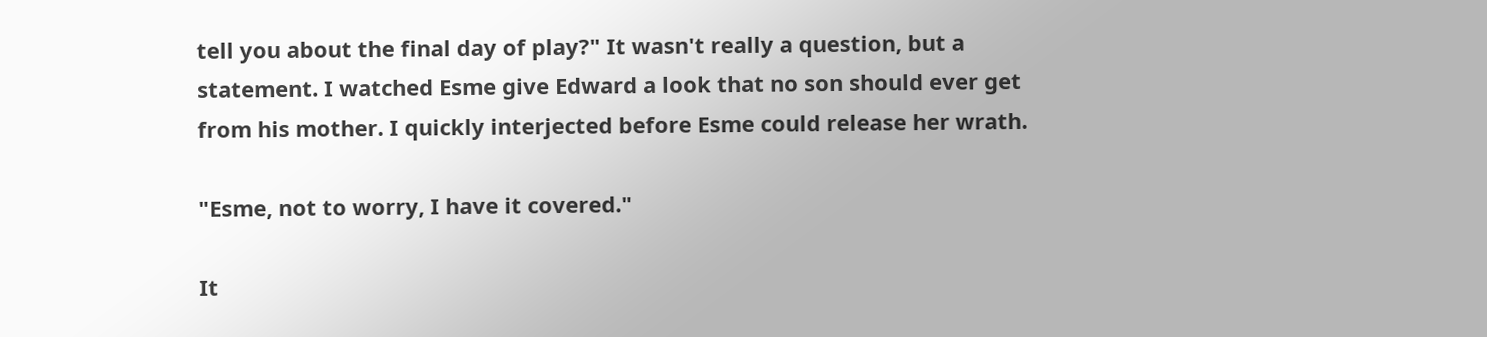tell you about the final day of play?" It wasn't really a question, but a statement. I watched Esme give Edward a look that no son should ever get from his mother. I quickly interjected before Esme could release her wrath.

"Esme, not to worry, I have it covered."

It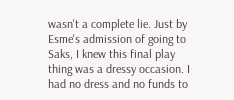wasn't a complete lie. Just by Esme's admission of going to Saks, I knew this final play thing was a dressy occasion. I had no dress and no funds to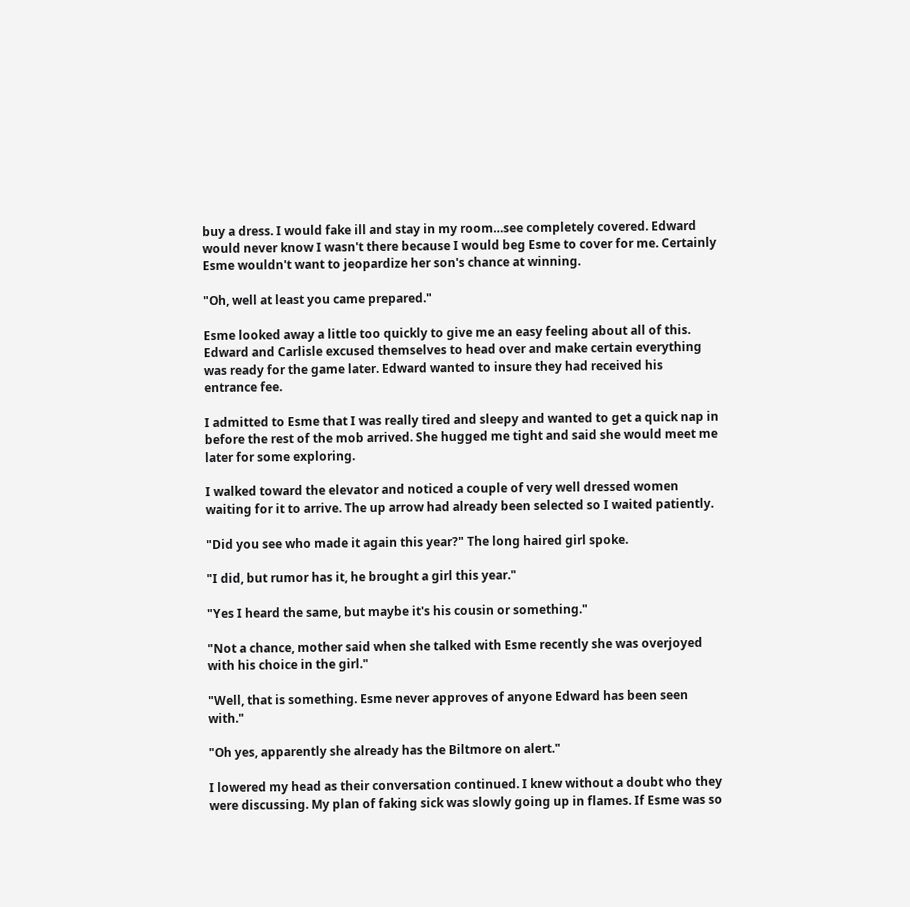buy a dress. I would fake ill and stay in my room…see completely covered. Edward would never know I wasn't there because I would beg Esme to cover for me. Certainly Esme wouldn't want to jeopardize her son's chance at winning.

"Oh, well at least you came prepared."

Esme looked away a little too quickly to give me an easy feeling about all of this. Edward and Carlisle excused themselves to head over and make certain everything was ready for the game later. Edward wanted to insure they had received his entrance fee.

I admitted to Esme that I was really tired and sleepy and wanted to get a quick nap in before the rest of the mob arrived. She hugged me tight and said she would meet me later for some exploring.

I walked toward the elevator and noticed a couple of very well dressed women waiting for it to arrive. The up arrow had already been selected so I waited patiently.

"Did you see who made it again this year?" The long haired girl spoke.

"I did, but rumor has it, he brought a girl this year."

"Yes I heard the same, but maybe it's his cousin or something."

"Not a chance, mother said when she talked with Esme recently she was overjoyed with his choice in the girl."

"Well, that is something. Esme never approves of anyone Edward has been seen with."

"Oh yes, apparently she already has the Biltmore on alert."

I lowered my head as their conversation continued. I knew without a doubt who they were discussing. My plan of faking sick was slowly going up in flames. If Esme was so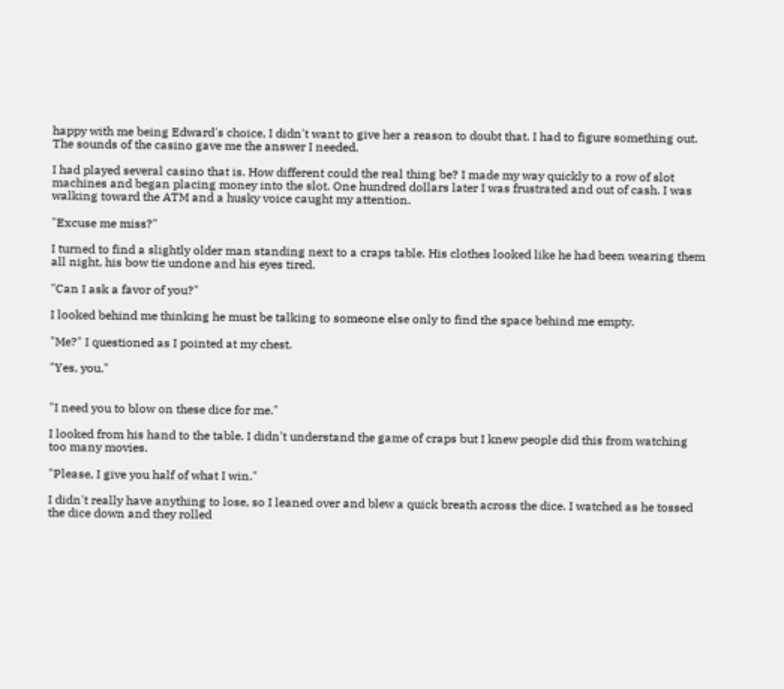happy with me being Edward's choice, I didn't want to give her a reason to doubt that. I had to figure something out. The sounds of the casino gave me the answer I needed.

I had played several casino that is. How different could the real thing be? I made my way quickly to a row of slot machines and began placing money into the slot. One hundred dollars later I was frustrated and out of cash. I was walking toward the ATM and a husky voice caught my attention.

"Excuse me miss?"

I turned to find a slightly older man standing next to a craps table. His clothes looked like he had been wearing them all night, his bow tie undone and his eyes tired.

"Can I ask a favor of you?"

I looked behind me thinking he must be talking to someone else only to find the space behind me empty.

"Me?" I questioned as I pointed at my chest.

"Yes, you."


"I need you to blow on these dice for me."

I looked from his hand to the table. I didn't understand the game of craps but I knew people did this from watching too many movies.

"Please, I give you half of what I win."

I didn't really have anything to lose, so I leaned over and blew a quick breath across the dice. I watched as he tossed the dice down and they rolled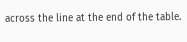across the line at the end of the table.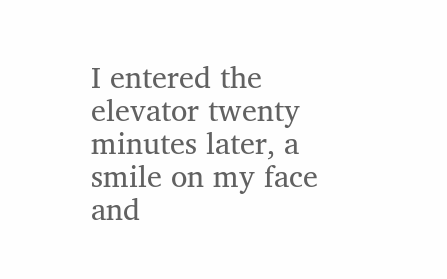I entered the elevator twenty minutes later, a smile on my face and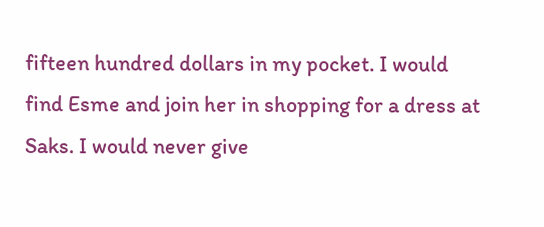fifteen hundred dollars in my pocket. I would find Esme and join her in shopping for a dress at Saks. I would never give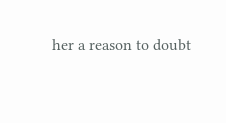her a reason to doubt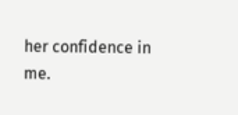her confidence in me.